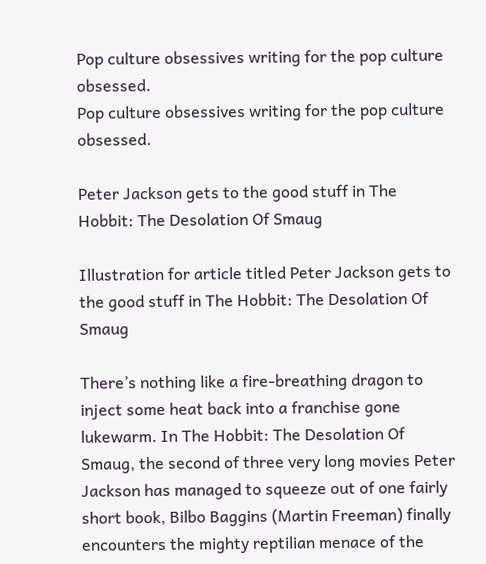Pop culture obsessives writing for the pop culture obsessed.
Pop culture obsessives writing for the pop culture obsessed.

Peter Jackson gets to the good stuff in The Hobbit: The Desolation Of Smaug

Illustration for article titled Peter Jackson gets to the good stuff in The Hobbit: The Desolation Of Smaug

There’s nothing like a fire-breathing dragon to inject some heat back into a franchise gone lukewarm. In The Hobbit: The Desolation Of Smaug, the second of three very long movies Peter Jackson has managed to squeeze out of one fairly short book, Bilbo Baggins (Martin Freeman) finally encounters the mighty reptilian menace of the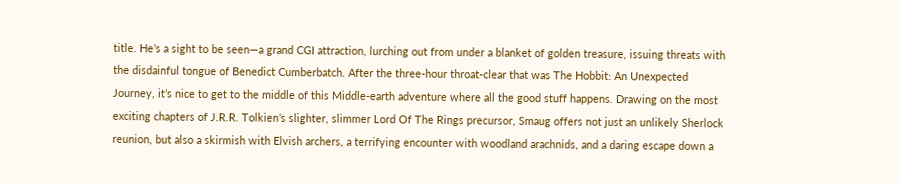title. He’s a sight to be seen—a grand CGI attraction, lurching out from under a blanket of golden treasure, issuing threats with the disdainful tongue of Benedict Cumberbatch. After the three-hour throat-clear that was The Hobbit: An Unexpected Journey, it’s nice to get to the middle of this Middle-earth adventure where all the good stuff happens. Drawing on the most exciting chapters of J.R.R. Tolkien’s slighter, slimmer Lord Of The Rings precursor, Smaug offers not just an unlikely Sherlock reunion, but also a skirmish with Elvish archers, a terrifying encounter with woodland arachnids, and a daring escape down a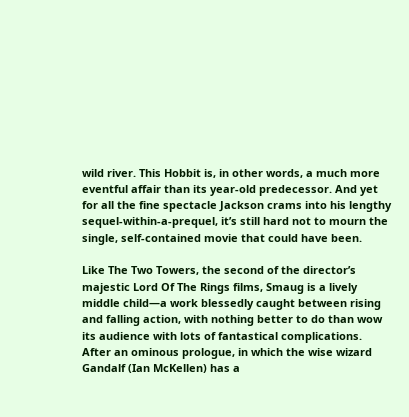wild river. This Hobbit is, in other words, a much more eventful affair than its year-old predecessor. And yet for all the fine spectacle Jackson crams into his lengthy sequel-within-a-prequel, it’s still hard not to mourn the single, self-contained movie that could have been.

Like The Two Towers, the second of the director’s majestic Lord Of The Rings films, Smaug is a lively middle child—a work blessedly caught between rising and falling action, with nothing better to do than wow its audience with lots of fantastical complications. After an ominous prologue, in which the wise wizard Gandalf (Ian McKellen) has a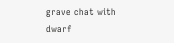grave chat with dwarf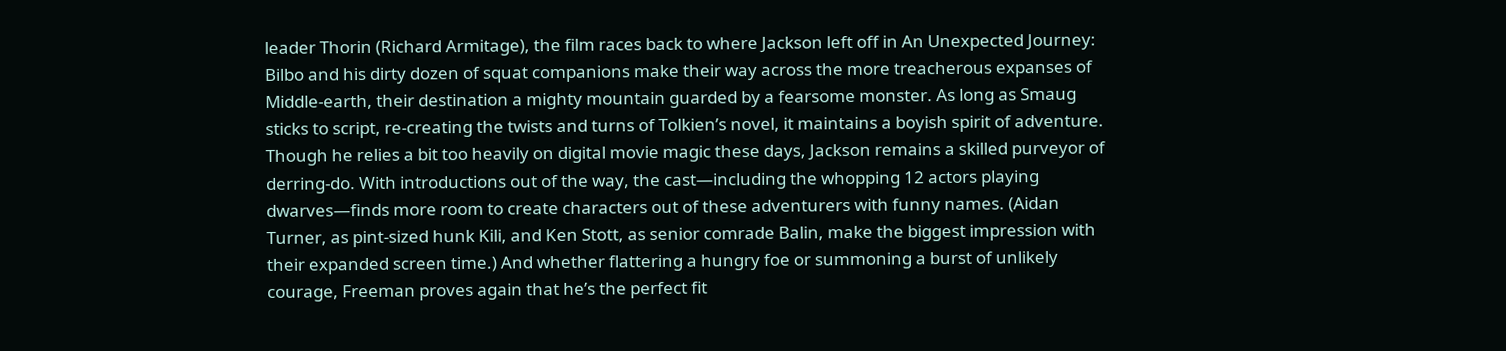leader Thorin (Richard Armitage), the film races back to where Jackson left off in An Unexpected Journey: Bilbo and his dirty dozen of squat companions make their way across the more treacherous expanses of Middle-earth, their destination a mighty mountain guarded by a fearsome monster. As long as Smaug sticks to script, re-creating the twists and turns of Tolkien’s novel, it maintains a boyish spirit of adventure. Though he relies a bit too heavily on digital movie magic these days, Jackson remains a skilled purveyor of derring-do. With introductions out of the way, the cast—including the whopping 12 actors playing dwarves—finds more room to create characters out of these adventurers with funny names. (Aidan Turner, as pint-sized hunk Kili, and Ken Stott, as senior comrade Balin, make the biggest impression with their expanded screen time.) And whether flattering a hungry foe or summoning a burst of unlikely courage, Freeman proves again that he’s the perfect fit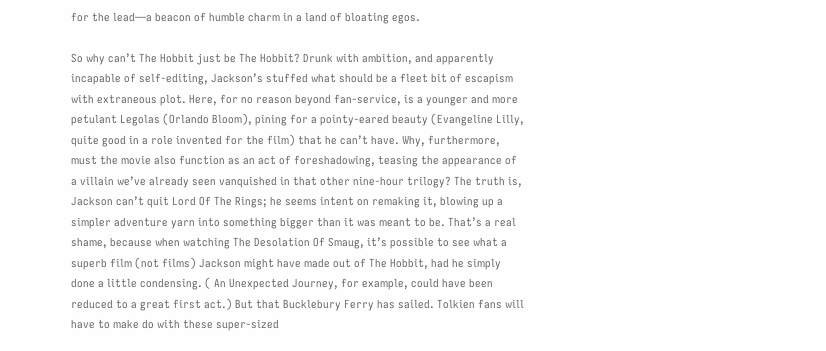for the lead—a beacon of humble charm in a land of bloating egos.

So why can’t The Hobbit just be The Hobbit? Drunk with ambition, and apparently incapable of self-editing, Jackson’s stuffed what should be a fleet bit of escapism with extraneous plot. Here, for no reason beyond fan-service, is a younger and more petulant Legolas (Orlando Bloom), pining for a pointy-eared beauty (Evangeline Lilly, quite good in a role invented for the film) that he can’t have. Why, furthermore, must the movie also function as an act of foreshadowing, teasing the appearance of a villain we’ve already seen vanquished in that other nine-hour trilogy? The truth is, Jackson can’t quit Lord Of The Rings; he seems intent on remaking it, blowing up a simpler adventure yarn into something bigger than it was meant to be. That’s a real shame, because when watching The Desolation Of Smaug, it’s possible to see what a superb film (not films) Jackson might have made out of The Hobbit, had he simply done a little condensing. ( An Unexpected Journey, for example, could have been reduced to a great first act.) But that Bucklebury Ferry has sailed. Tolkien fans will have to make do with these super-sized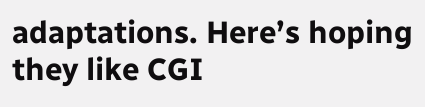adaptations. Here’s hoping they like CGI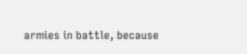armies in battle, because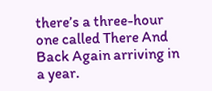there’s a three-hour one called There And Back Again arriving in a year.